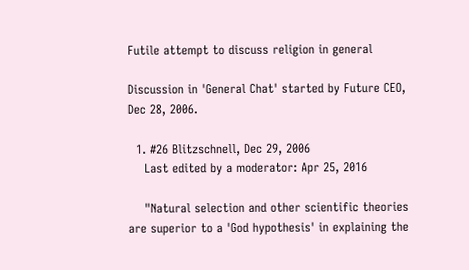Futile attempt to discuss religion in general

Discussion in 'General Chat' started by Future CEO, Dec 28, 2006.

  1. #26 Blitzschnell, Dec 29, 2006
    Last edited by a moderator: Apr 25, 2016

    "Natural selection and other scientific theories are superior to a 'God hypothesis' in explaining the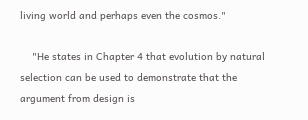living world and perhaps even the cosmos."

    "He states in Chapter 4 that evolution by natural selection can be used to demonstrate that the argument from design is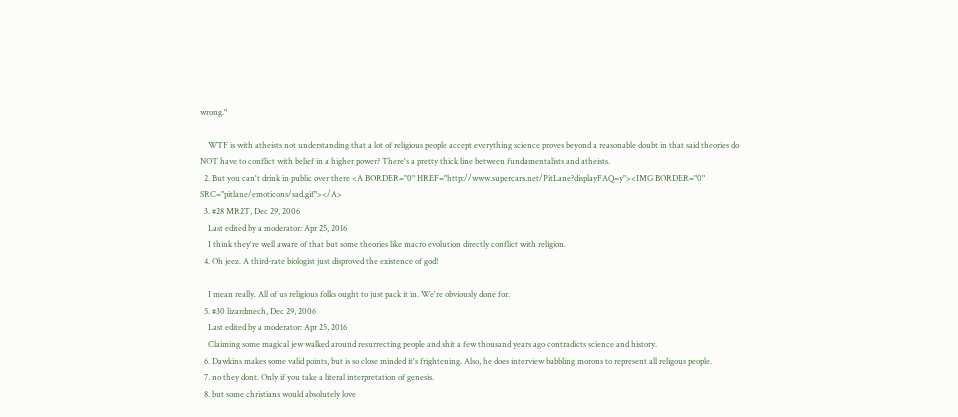wrong."

    WTF is with atheists not understanding that a lot of religious people accept everything science proves beyond a reasonable doubt in that said theories do NOT have to conflict with belief in a higher power? There's a pretty thick line between fundamentalists and atheists.
  2. But you can't drink in public over there <A BORDER="0" HREF="http://www.supercars.net/PitLane?displayFAQ=y"><IMG BORDER="0" SRC="pitlane/emoticons/sad.gif"></A>
  3. #28 MR2T, Dec 29, 2006
    Last edited by a moderator: Apr 25, 2016
    I think they're well aware of that but some theories like macro evolution directly conflict with religion.
  4. Oh jeez. A third-rate biologist just disproved the existence of god!

    I mean really. All of us religious folks ought to just pack it in. We're obviously done for.
  5. #30 lizardmech, Dec 29, 2006
    Last edited by a moderator: Apr 25, 2016
    Claiming some magical jew walked around resurrecting people and shit a few thousand years ago contradicts science and history.
  6. Dawkins makes some valid points, but is so close minded it's frightening. Also, he does interview babbling morons to represent all religous people.
  7. no they dont. Only if you take a literal interpretation of genesis.
  8. but some christians would absolutely love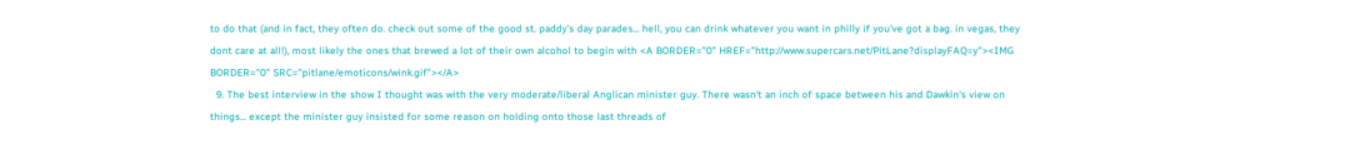to do that (and in fact, they often do. check out some of the good st. paddy's day parades... hell, you can drink whatever you want in philly if you've got a bag. in vegas, they dont care at all!), most likely the ones that brewed a lot of their own alcohol to begin with <A BORDER="0" HREF="http://www.supercars.net/PitLane?displayFAQ=y"><IMG BORDER="0" SRC="pitlane/emoticons/wink.gif"></A>
  9. The best interview in the show I thought was with the very moderate/liberal Anglican minister guy. There wasn't an inch of space between his and Dawkin's view on things... except the minister guy insisted for some reason on holding onto those last threads of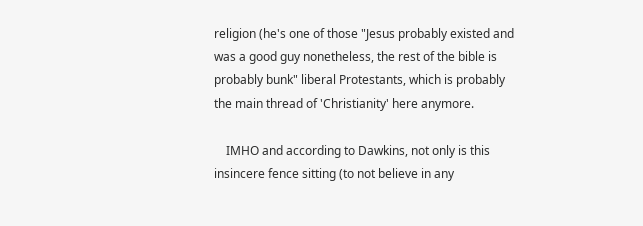religion (he's one of those "Jesus probably existed and was a good guy nonetheless, the rest of the bible is probably bunk" liberal Protestants, which is probably the main thread of 'Christianity' here anymore.

    IMHO and according to Dawkins, not only is this insincere fence sitting (to not believe in any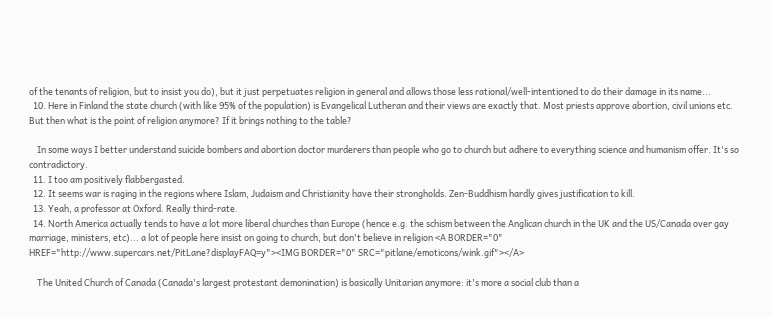of the tenants of religion, but to insist you do), but it just perpetuates religion in general and allows those less rational/well-intentioned to do their damage in its name...
  10. Here in Finland the state church (with like 95% of the population) is Evangelical Lutheran and their views are exactly that. Most priests approve abortion, civil unions etc. But then what is the point of religion anymore? If it brings nothing to the table?

    In some ways I better understand suicide bombers and abortion doctor murderers than people who go to church but adhere to everything science and humanism offer. It's so contradictory.
  11. I too am positively flabbergasted.
  12. It seems war is raging in the regions where Islam, Judaism and Christianity have their strongholds. Zen-Buddhism hardly gives justification to kill.
  13. Yeah, a professor at Oxford. Really third-rate.
  14. North America actually tends to have a lot more liberal churches than Europe (hence e.g. the schism between the Anglican church in the UK and the US/Canada over gay marriage, ministers, etc)... a lot of people here insist on going to church, but don't believe in religion <A BORDER="0" HREF="http://www.supercars.net/PitLane?displayFAQ=y"><IMG BORDER="0" SRC="pitlane/emoticons/wink.gif"></A>

    The United Church of Canada (Canada's largest protestant demonination) is basically Unitarian anymore: it's more a social club than a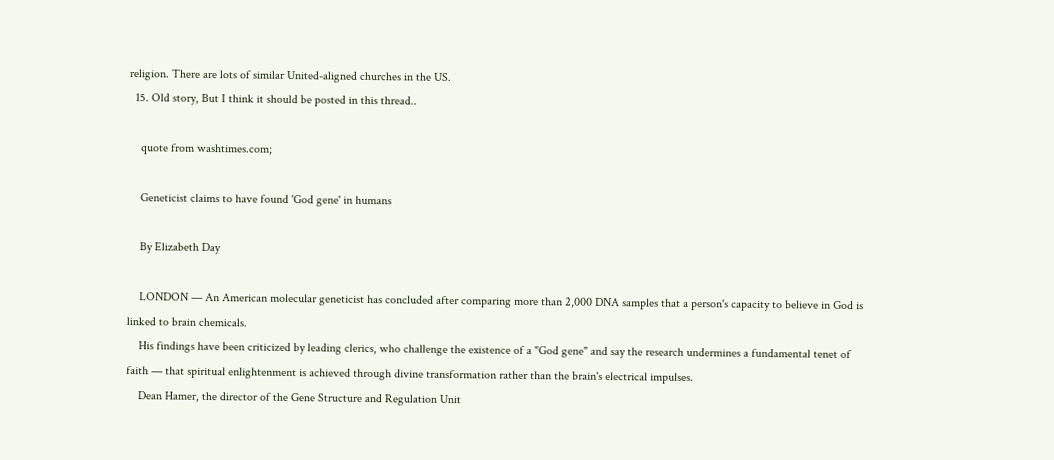religion. There are lots of similar United-aligned churches in the US.
  15. Old story, But I think it should be posted in this thread..

    quote from washtimes.com;

    Geneticist claims to have found 'God gene' in humans

    By Elizabeth Day

    LONDON — An American molecular geneticist has concluded after comparing more than 2,000 DNA samples that a person's capacity to believe in God is linked to brain chemicals.
    His findings have been criticized by leading clerics, who challenge the existence of a "God gene" and say the research undermines a fundamental tenet of faith — that spiritual enlightenment is achieved through divine transformation rather than the brain's electrical impulses.
    Dean Hamer, the director of the Gene Structure and Regulation Unit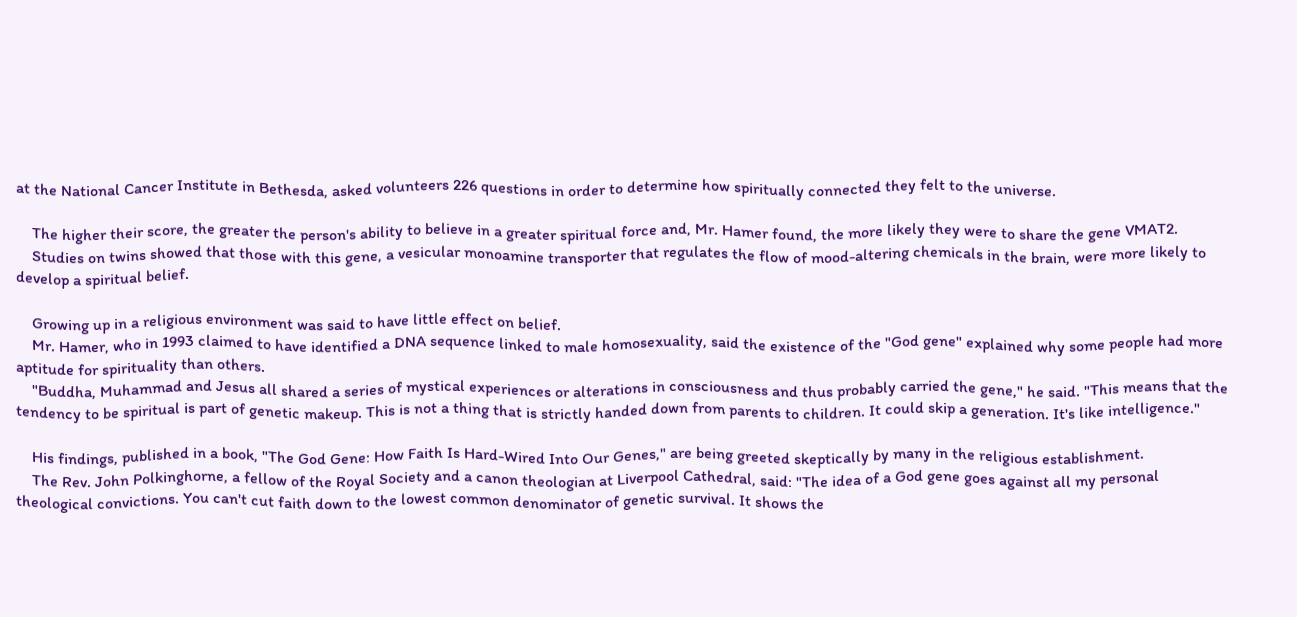at the National Cancer Institute in Bethesda, asked volunteers 226 questions in order to determine how spiritually connected they felt to the universe.

    The higher their score, the greater the person's ability to believe in a greater spiritual force and, Mr. Hamer found, the more likely they were to share the gene VMAT2.
    Studies on twins showed that those with this gene, a vesicular monoamine transporter that regulates the flow of mood-altering chemicals in the brain, were more likely to develop a spiritual belief.

    Growing up in a religious environment was said to have little effect on belief.
    Mr. Hamer, who in 1993 claimed to have identified a DNA sequence linked to male homosexuality, said the existence of the "God gene" explained why some people had more aptitude for spirituality than others.
    "Buddha, Muhammad and Jesus all shared a series of mystical experiences or alterations in consciousness and thus probably carried the gene," he said. "This means that the tendency to be spiritual is part of genetic makeup. This is not a thing that is strictly handed down from parents to children. It could skip a generation. It's like intelligence."

    His findings, published in a book, "The God Gene: How Faith Is Hard-Wired Into Our Genes," are being greeted skeptically by many in the religious establishment.
    The Rev. John Polkinghorne, a fellow of the Royal Society and a canon theologian at Liverpool Cathedral, said: "The idea of a God gene goes against all my personal theological convictions. You can't cut faith down to the lowest common denominator of genetic survival. It shows the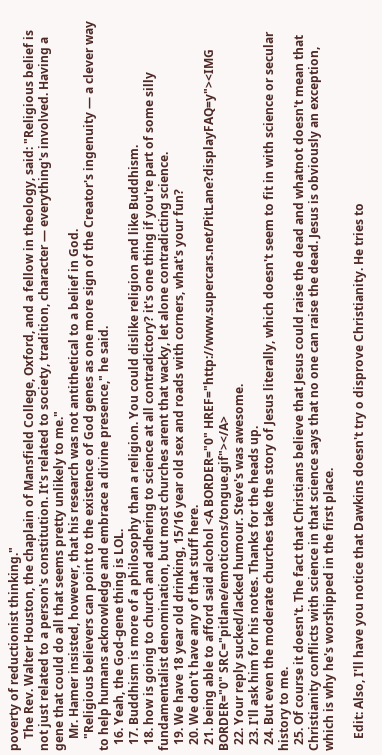poverty of reductionist thinking."
    The Rev. Walter Houston, the chaplain of Mansfield College, Oxford, and a fellow in theology, said: "Religious belief is not just related to a person's constitution. It's related to society, tradition, character — everything's involved. Having a gene that could do all that seems pretty unlikely to me."
    Mr. Hamer insisted, however, that his research was not antithetical to a belief in God.
    "Religious believers can point to the existence of God genes as one more sign of the Creator's ingenuity — a clever way to help humans acknowledge and embrace a divine presence," he said.
  16. Yeah, the God-gene thing is LOL.
  17. Buddhism is more of a philosophy than a religion. You could dislike religion and like Buddhism.
  18. how is going to church and adhering to science at all contradictory? it's one thing if you're part of some silly fundamentalist denomination, but most churches arent that wacky, let alone contradicting science.
  19. We have 18 year old drinking, 15/16 year old sex and roads with corners, what's your fun?
  20. We don't have any of that stuff here.
  21. being able to afford said alcohol <A BORDER="0" HREF="http://www.supercars.net/PitLane?displayFAQ=y"><IMG BORDER="0" SRC="pitlane/emoticons/tongue.gif"></A>
  22. Your reply sucked/lacked humour. Steve's was awesome.
  23. I'll ask him for his notes. Thanks for the heads up.
  24. But even the moderate churches take the story of Jesus literally, which doesn't seem to fit in with science or secular history to me.
  25. Of course it doesn't. The fact that Christians believe that Jesus could raise the dead and whatnot doesn't mean that Christianity conflicts with science in that science says that no one can raise the dead. Jesus is obviously an exception, which is why he's worshipped in the first place.

    Edit: Also, I'll have you notice that Dawkins doesn't try o disprove Christianity. He tries to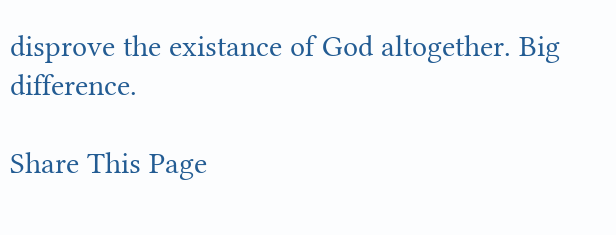disprove the existance of God altogether. Big difference.

Share This Page